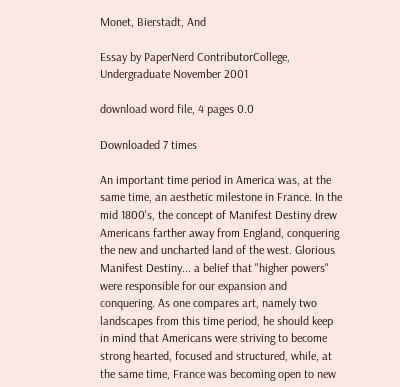Monet, Bierstadt, And

Essay by PaperNerd ContributorCollege, Undergraduate November 2001

download word file, 4 pages 0.0

Downloaded 7 times

An important time period in America was, at the same time, an aesthetic milestone in France. In the mid 1800's, the concept of Manifest Destiny drew Americans farther away from England, conquering the new and uncharted land of the west. Glorious Manifest Destiny... a belief that "higher powers" were responsible for our expansion and conquering. As one compares art, namely two landscapes from this time period, he should keep in mind that Americans were striving to become strong hearted, focused and structured, while, at the same time, France was becoming open to new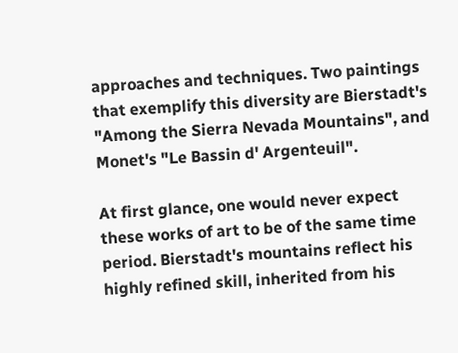approaches and techniques. Two paintings that exemplify this diversity are Bierstadt's "Among the Sierra Nevada Mountains", and Monet's "Le Bassin d' Argenteuil".

At first glance, one would never expect these works of art to be of the same time period. Bierstadt's mountains reflect his highly refined skill, inherited from his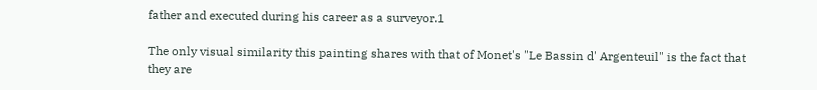father and executed during his career as a surveyor.1

The only visual similarity this painting shares with that of Monet's "Le Bassin d' Argenteuil" is the fact that they are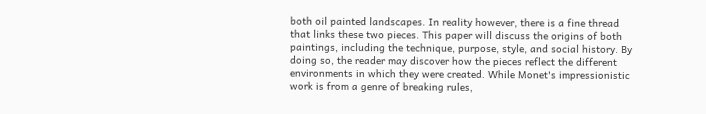both oil painted landscapes. In reality however, there is a fine thread that links these two pieces. This paper will discuss the origins of both paintings, including the technique, purpose, style, and social history. By doing so, the reader may discover how the pieces reflect the different environments in which they were created. While Monet's impressionistic work is from a genre of breaking rules,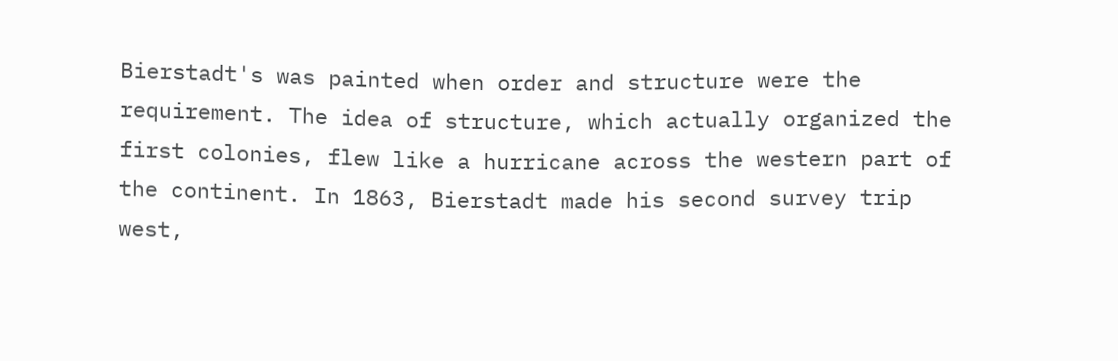Bierstadt's was painted when order and structure were the requirement. The idea of structure, which actually organized the first colonies, flew like a hurricane across the western part of the continent. In 1863, Bierstadt made his second survey trip west,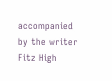accompanied by the writer Fitz High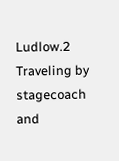Ludlow.2 Traveling by stagecoach and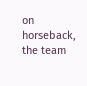on horseback, the team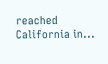reached California in...